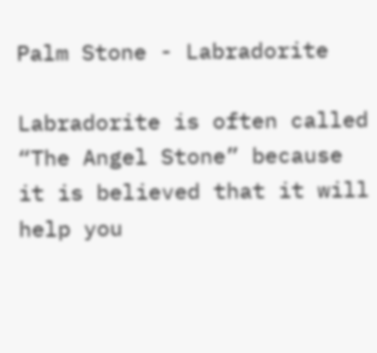Palm Stone - Labradorite

Labradorite is often called “The Angel Stone” because it is believed that it will help you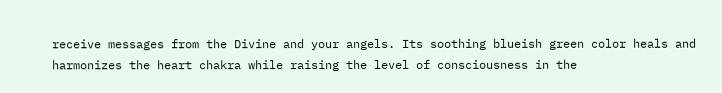receive messages from the Divine and your angels. Its soothing blueish green color heals and harmonizes the heart chakra while raising the level of consciousness in the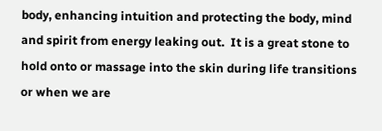body, enhancing intuition and protecting the body, mind and spirit from energy leaking out.  It is a great stone to hold onto or massage into the skin during life transitions or when we are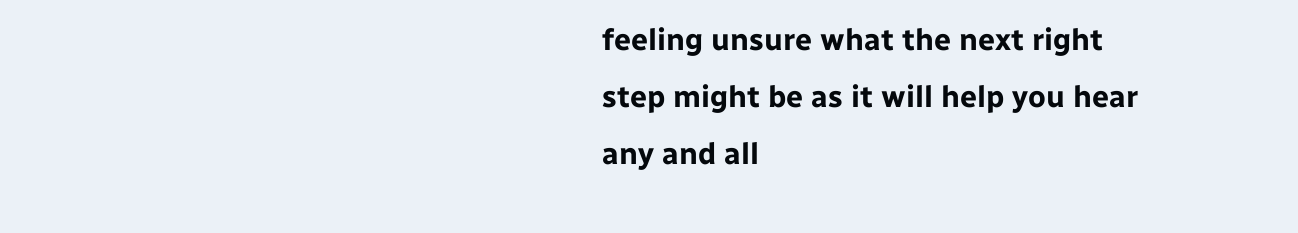feeling unsure what the next right step might be as it will help you hear any and all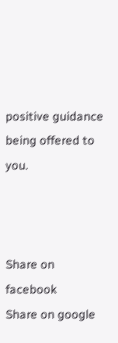positive guidance being offered to you.



Share on facebook
Share on google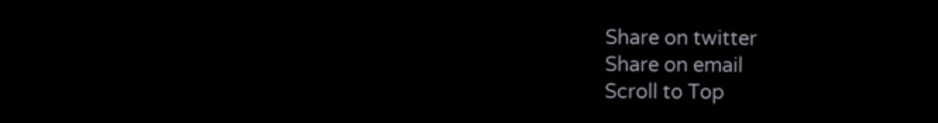Share on twitter
Share on email
Scroll to Top